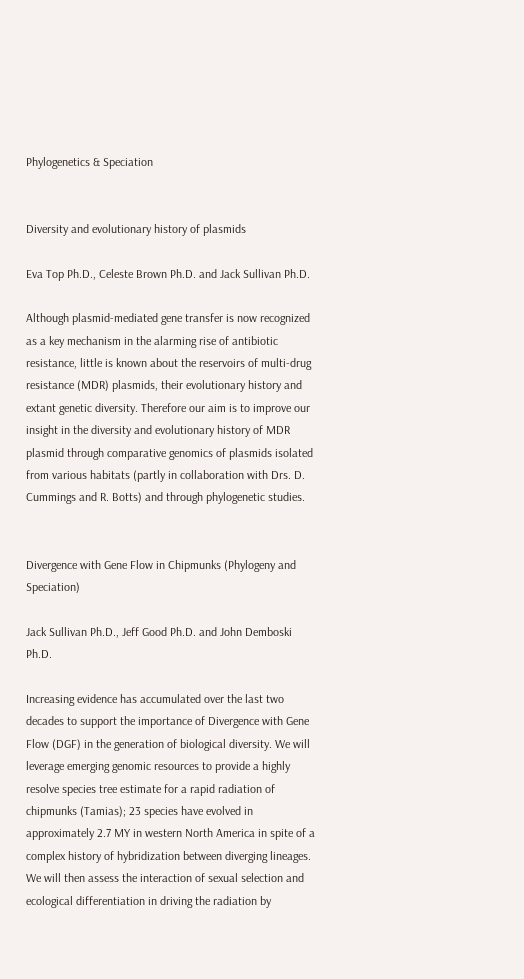Phylogenetics & Speciation


Diversity and evolutionary history of plasmids

Eva Top Ph.D., Celeste Brown Ph.D. and Jack Sullivan Ph.D.

Although plasmid-mediated gene transfer is now recognized as a key mechanism in the alarming rise of antibiotic resistance, little is known about the reservoirs of multi-drug resistance (MDR) plasmids, their evolutionary history and extant genetic diversity. Therefore our aim is to improve our insight in the diversity and evolutionary history of MDR plasmid through comparative genomics of plasmids isolated from various habitats (partly in collaboration with Drs. D. Cummings and R. Botts) and through phylogenetic studies.


Divergence with Gene Flow in Chipmunks (Phylogeny and Speciation)

Jack Sullivan Ph.D., Jeff Good Ph.D. and John Demboski Ph.D.

Increasing evidence has accumulated over the last two decades to support the importance of Divergence with Gene Flow (DGF) in the generation of biological diversity. We will leverage emerging genomic resources to provide a highly resolve species tree estimate for a rapid radiation of chipmunks (Tamias); 23 species have evolved in approximately 2.7 MY in western North America in spite of a complex history of hybridization between diverging lineages. We will then assess the interaction of sexual selection and ecological differentiation in driving the radiation by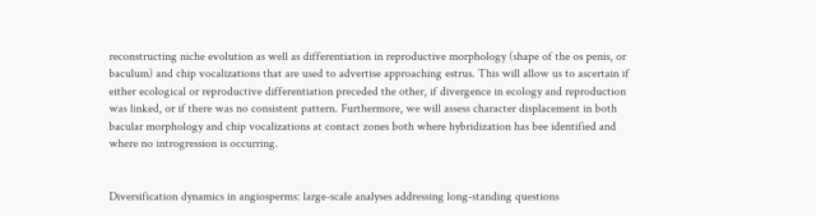reconstructing niche evolution as well as differentiation in reproductive morphology (shape of the os penis, or baculum) and chip vocalizations that are used to advertise approaching estrus. This will allow us to ascertain if either ecological or reproductive differentiation preceded the other, if divergence in ecology and reproduction was linked, or if there was no consistent pattern. Furthermore, we will assess character displacement in both bacular morphology and chip vocalizations at contact zones both where hybridization has bee identified and where no introgression is occurring.


Diversification dynamics in angiosperms: large-scale analyses addressing long-standing questions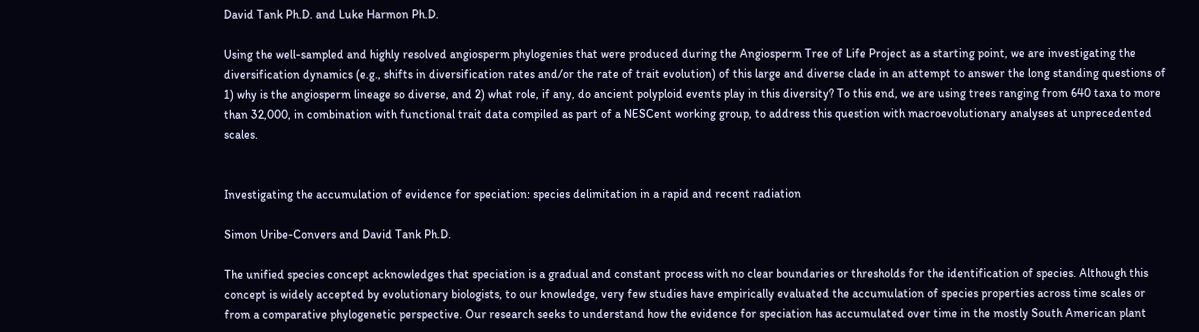David Tank Ph.D. and Luke Harmon Ph.D.

Using the well-sampled and highly resolved angiosperm phylogenies that were produced during the Angiosperm Tree of Life Project as a starting point, we are investigating the diversification dynamics (e.g., shifts in diversification rates and/or the rate of trait evolution) of this large and diverse clade in an attempt to answer the long standing questions of 1) why is the angiosperm lineage so diverse, and 2) what role, if any, do ancient polyploid events play in this diversity? To this end, we are using trees ranging from 640 taxa to more than 32,000, in combination with functional trait data compiled as part of a NESCent working group, to address this question with macroevolutionary analyses at unprecedented scales.


Investigating the accumulation of evidence for speciation: species delimitation in a rapid and recent radiation

Simon Uribe-Convers and David Tank Ph.D.

The unified species concept acknowledges that speciation is a gradual and constant process with no clear boundaries or thresholds for the identification of species. Although this concept is widely accepted by evolutionary biologists, to our knowledge, very few studies have empirically evaluated the accumulation of species properties across time scales or from a comparative phylogenetic perspective. Our research seeks to understand how the evidence for speciation has accumulated over time in the mostly South American plant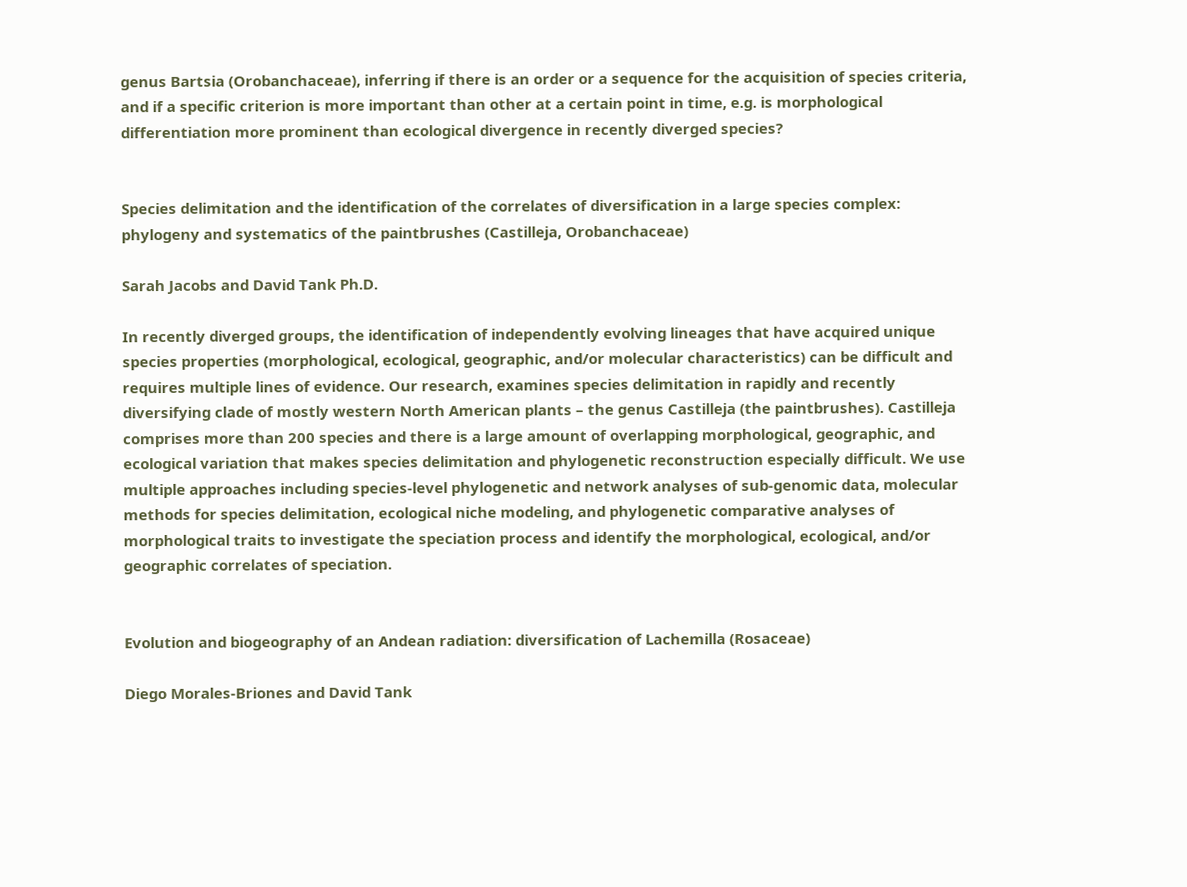genus Bartsia (Orobanchaceae), inferring if there is an order or a sequence for the acquisition of species criteria, and if a specific criterion is more important than other at a certain point in time, e.g. is morphological differentiation more prominent than ecological divergence in recently diverged species?


Species delimitation and the identification of the correlates of diversification in a large species complex: phylogeny and systematics of the paintbrushes (Castilleja, Orobanchaceae)

Sarah Jacobs and David Tank Ph.D.

In recently diverged groups, the identification of independently evolving lineages that have acquired unique species properties (morphological, ecological, geographic, and/or molecular characteristics) can be difficult and requires multiple lines of evidence. Our research, examines species delimitation in rapidly and recently diversifying clade of mostly western North American plants – the genus Castilleja (the paintbrushes). Castilleja comprises more than 200 species and there is a large amount of overlapping morphological, geographic, and ecological variation that makes species delimitation and phylogenetic reconstruction especially difficult. We use multiple approaches including species-level phylogenetic and network analyses of sub-genomic data, molecular methods for species delimitation, ecological niche modeling, and phylogenetic comparative analyses of morphological traits to investigate the speciation process and identify the morphological, ecological, and/or geographic correlates of speciation.


Evolution and biogeography of an Andean radiation: diversification of Lachemilla (Rosaceae)

Diego Morales-Briones and David Tank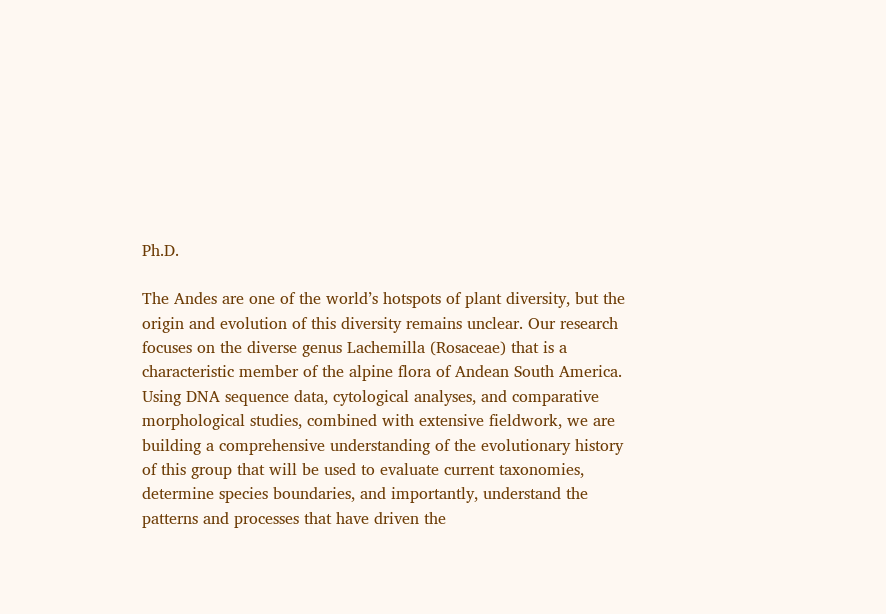Ph.D.

The Andes are one of the world’s hotspots of plant diversity, but the origin and evolution of this diversity remains unclear. Our research focuses on the diverse genus Lachemilla (Rosaceae) that is a characteristic member of the alpine flora of Andean South America. Using DNA sequence data, cytological analyses, and comparative morphological studies, combined with extensive fieldwork, we are building a comprehensive understanding of the evolutionary history of this group that will be used to evaluate current taxonomies, determine species boundaries, and importantly, understand the patterns and processes that have driven the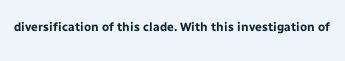diversification of this clade. With this investigation of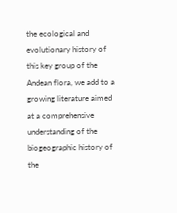the ecological and evolutionary history of this key group of the Andean flora, we add to a growing literature aimed at a comprehensive understanding of the biogeographic history of the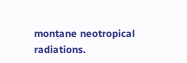montane neotropical radiations.